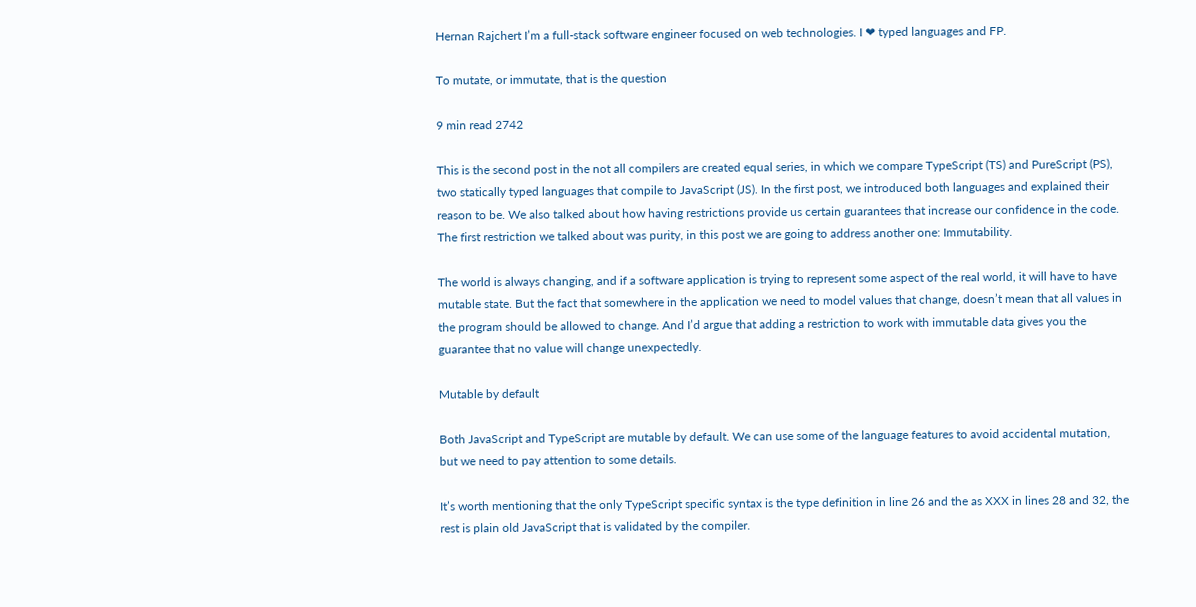Hernan Rajchert I’m a full-stack software engineer focused on web technologies. I ❤ typed languages and FP.

To mutate, or immutate, that is the question

9 min read 2742

This is the second post in the not all compilers are created equal series, in which we compare TypeScript (TS) and PureScript (PS), two statically typed languages that compile to JavaScript (JS). In the first post, we introduced both languages and explained their reason to be. We also talked about how having restrictions provide us certain guarantees that increase our confidence in the code. The first restriction we talked about was purity, in this post we are going to address another one: Immutability.

The world is always changing, and if a software application is trying to represent some aspect of the real world, it will have to have mutable state. But the fact that somewhere in the application we need to model values that change, doesn’t mean that all values in the program should be allowed to change. And I’d argue that adding a restriction to work with immutable data gives you the guarantee that no value will change unexpectedly.

Mutable by default

Both JavaScript and TypeScript are mutable by default. We can use some of the language features to avoid accidental mutation, but we need to pay attention to some details.

It’s worth mentioning that the only TypeScript specific syntax is the type definition in line 26 and the as XXX in lines 28 and 32, the rest is plain old JavaScript that is validated by the compiler.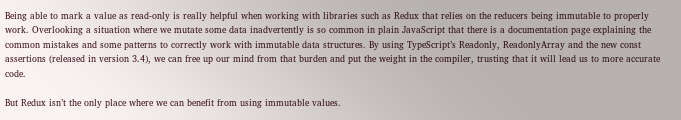Being able to mark a value as read-only is really helpful when working with libraries such as Redux that relies on the reducers being immutable to properly work. Overlooking a situation where we mutate some data inadvertently is so common in plain JavaScript that there is a documentation page explaining the common mistakes and some patterns to correctly work with immutable data structures. By using TypeScript’s Readonly, ReadonlyArray and the new const assertions (released in version 3.4), we can free up our mind from that burden and put the weight in the compiler, trusting that it will lead us to more accurate code.

But Redux isn’t the only place where we can benefit from using immutable values.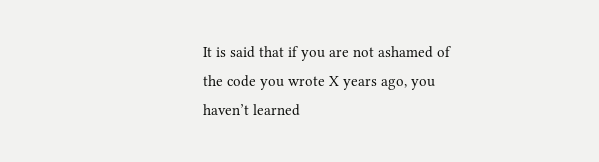It is said that if you are not ashamed of the code you wrote X years ago, you haven’t learned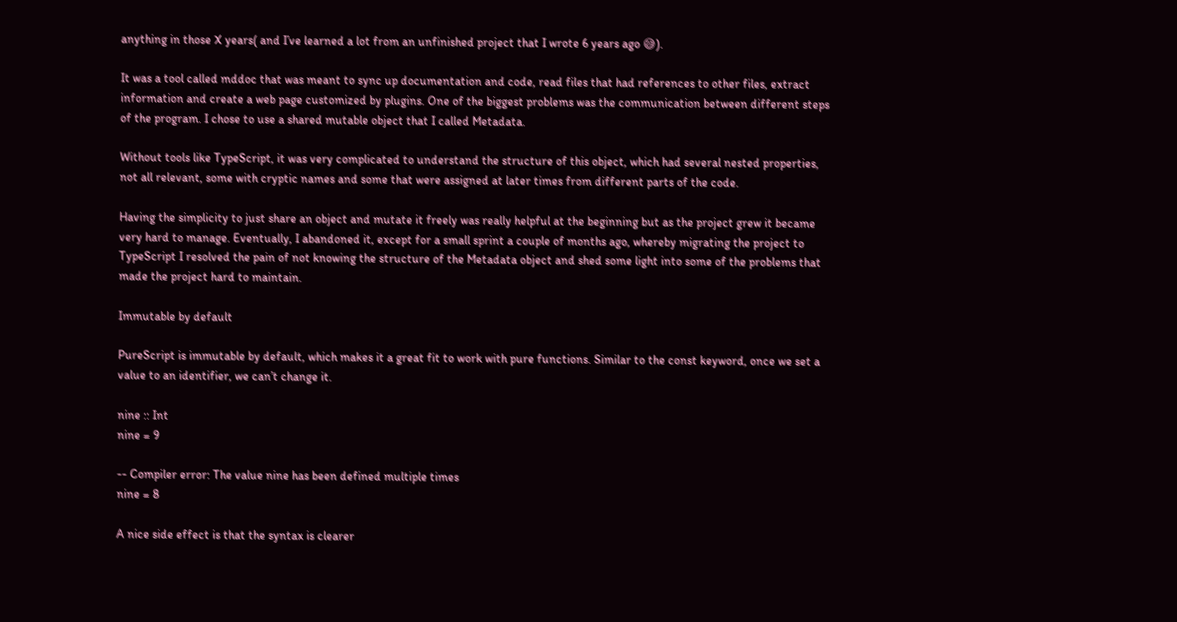anything in those X years( and I’ve learned a lot from an unfinished project that I wrote 6 years ago 😅).

It was a tool called mddoc that was meant to sync up documentation and code, read files that had references to other files, extract information and create a web page customized by plugins. One of the biggest problems was the communication between different steps of the program. I chose to use a shared mutable object that I called Metadata.

Without tools like TypeScript, it was very complicated to understand the structure of this object, which had several nested properties, not all relevant, some with cryptic names and some that were assigned at later times from different parts of the code.

Having the simplicity to just share an object and mutate it freely was really helpful at the beginning but as the project grew it became very hard to manage. Eventually, I abandoned it, except for a small sprint a couple of months ago, whereby migrating the project to TypeScript I resolved the pain of not knowing the structure of the Metadata object and shed some light into some of the problems that made the project hard to maintain.

Immutable by default

PureScript is immutable by default, which makes it a great fit to work with pure functions. Similar to the const keyword, once we set a value to an identifier, we can’t change it.

nine :: Int
nine = 9

-- Compiler error: The value nine has been defined multiple times
nine = 8

A nice side effect is that the syntax is clearer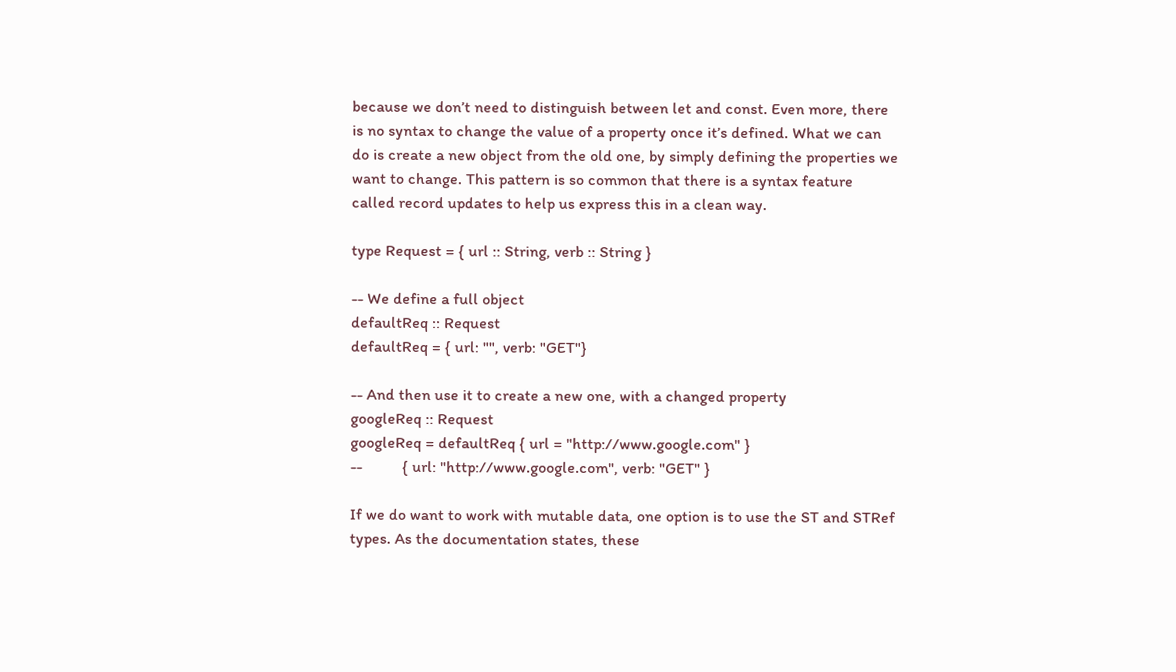because we don’t need to distinguish between let and const. Even more, there is no syntax to change the value of a property once it’s defined. What we can do is create a new object from the old one, by simply defining the properties we want to change. This pattern is so common that there is a syntax feature called record updates to help us express this in a clean way.

type Request = { url :: String, verb :: String }

-- We define a full object
defaultReq :: Request
defaultReq = { url: "", verb: "GET"}

-- And then use it to create a new one, with a changed property
googleReq :: Request
googleReq = defaultReq { url = "http://www.google.com" }
--          { url: "http://www.google.com", verb: "GET" }

If we do want to work with mutable data, one option is to use the ST and STRef types. As the documentation states, these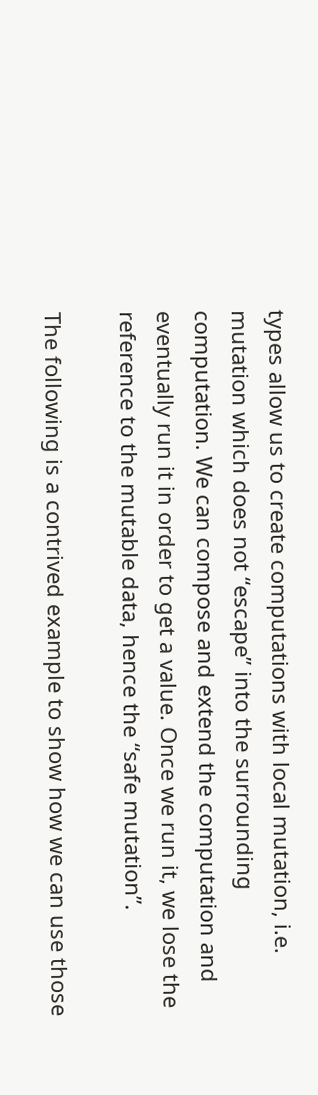types allow us to create computations with local mutation, i.e. mutation which does not “escape” into the surrounding computation. We can compose and extend the computation and eventually run it in order to get a value. Once we run it, we lose the reference to the mutable data, hence the “safe mutation”.

The following is a contrived example to show how we can use those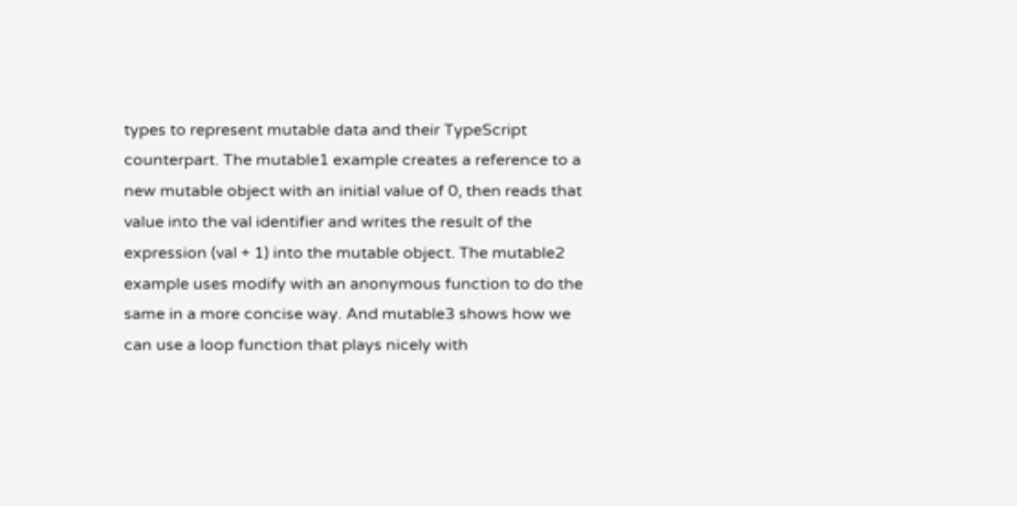types to represent mutable data and their TypeScript counterpart. The mutable1 example creates a reference to a new mutable object with an initial value of 0, then reads that value into the val identifier and writes the result of the expression (val + 1) into the mutable object. The mutable2 example uses modify with an anonymous function to do the same in a more concise way. And mutable3 shows how we can use a loop function that plays nicely with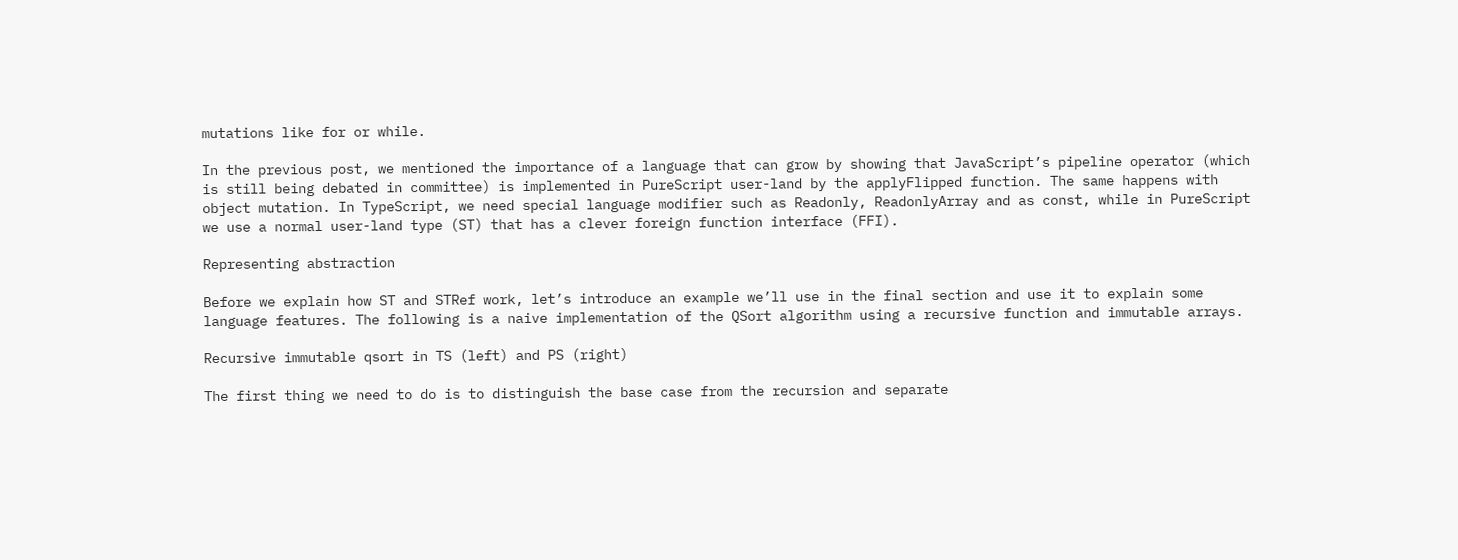mutations like for or while.

In the previous post, we mentioned the importance of a language that can grow by showing that JavaScript’s pipeline operator (which is still being debated in committee) is implemented in PureScript user-land by the applyFlipped function. The same happens with object mutation. In TypeScript, we need special language modifier such as Readonly, ReadonlyArray and as const, while in PureScript we use a normal user-land type (ST) that has a clever foreign function interface (FFI).

Representing abstraction

Before we explain how ST and STRef work, let’s introduce an example we’ll use in the final section and use it to explain some language features. The following is a naive implementation of the QSort algorithm using a recursive function and immutable arrays.

Recursive immutable qsort in TS (left) and PS (right)

The first thing we need to do is to distinguish the base case from the recursion and separate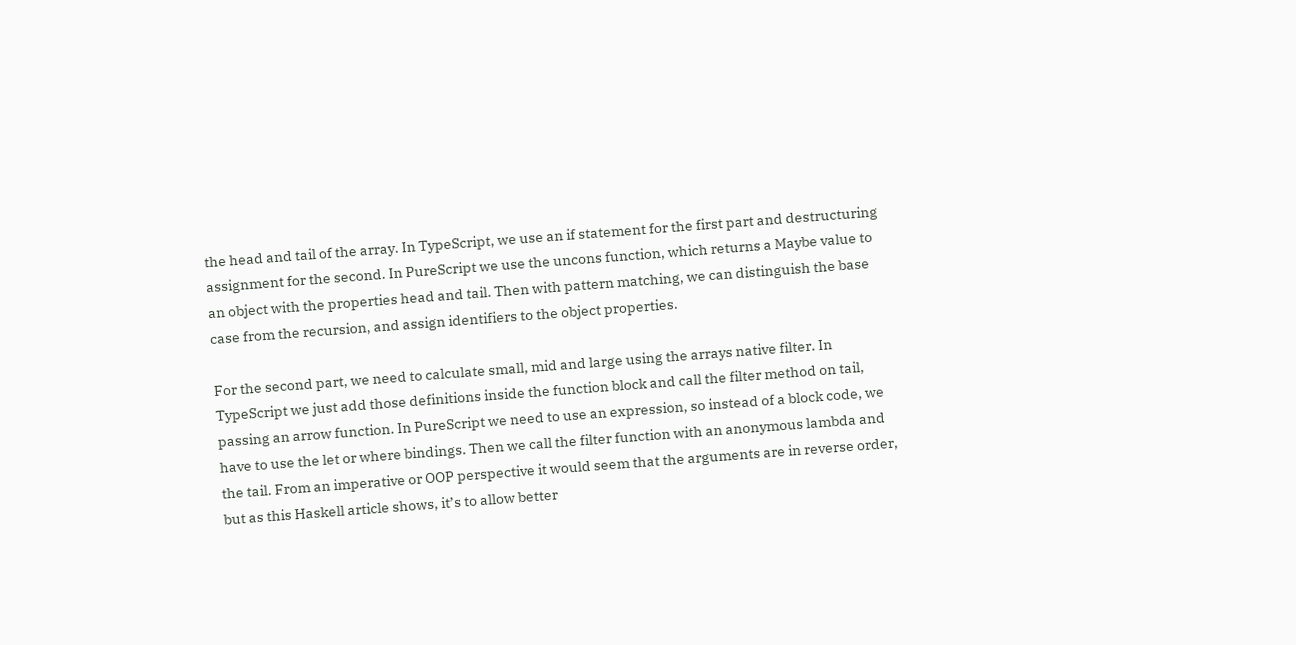the head and tail of the array. In TypeScript, we use an if statement for the first part and destructuring assignment for the second. In PureScript we use the uncons function, which returns a Maybe value to an object with the properties head and tail. Then with pattern matching, we can distinguish the base case from the recursion, and assign identifiers to the object properties.

For the second part, we need to calculate small, mid and large using the arrays native filter. In TypeScript we just add those definitions inside the function block and call the filter method on tail, passing an arrow function. In PureScript we need to use an expression, so instead of a block code, we have to use the let or where bindings. Then we call the filter function with an anonymous lambda and the tail. From an imperative or OOP perspective it would seem that the arguments are in reverse order, but as this Haskell article shows, it’s to allow better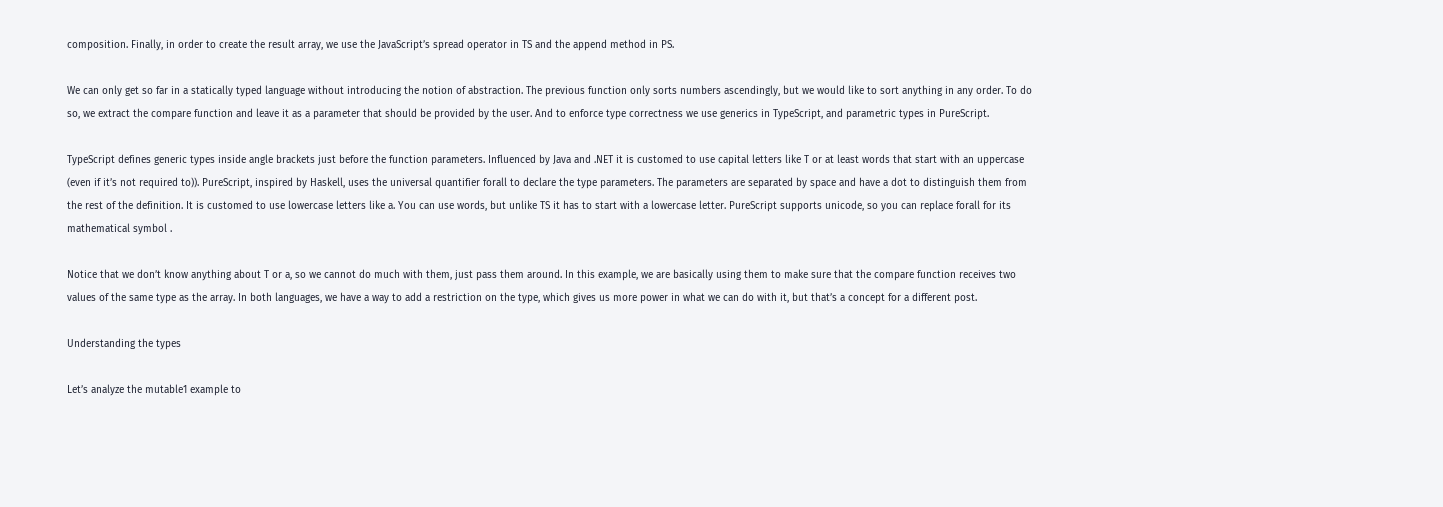composition. Finally, in order to create the result array, we use the JavaScript’s spread operator in TS and the append method in PS.

We can only get so far in a statically typed language without introducing the notion of abstraction. The previous function only sorts numbers ascendingly, but we would like to sort anything in any order. To do so, we extract the compare function and leave it as a parameter that should be provided by the user. And to enforce type correctness we use generics in TypeScript, and parametric types in PureScript.

TypeScript defines generic types inside angle brackets just before the function parameters. Influenced by Java and .NET it is customed to use capital letters like T or at least words that start with an uppercase (even if it’s not required to)). PureScript, inspired by Haskell, uses the universal quantifier forall to declare the type parameters. The parameters are separated by space and have a dot to distinguish them from the rest of the definition. It is customed to use lowercase letters like a. You can use words, but unlike TS it has to start with a lowercase letter. PureScript supports unicode, so you can replace forall for its mathematical symbol .

Notice that we don’t know anything about T or a, so we cannot do much with them, just pass them around. In this example, we are basically using them to make sure that the compare function receives two values of the same type as the array. In both languages, we have a way to add a restriction on the type, which gives us more power in what we can do with it, but that’s a concept for a different post.

Understanding the types

Let’s analyze the mutable1 example to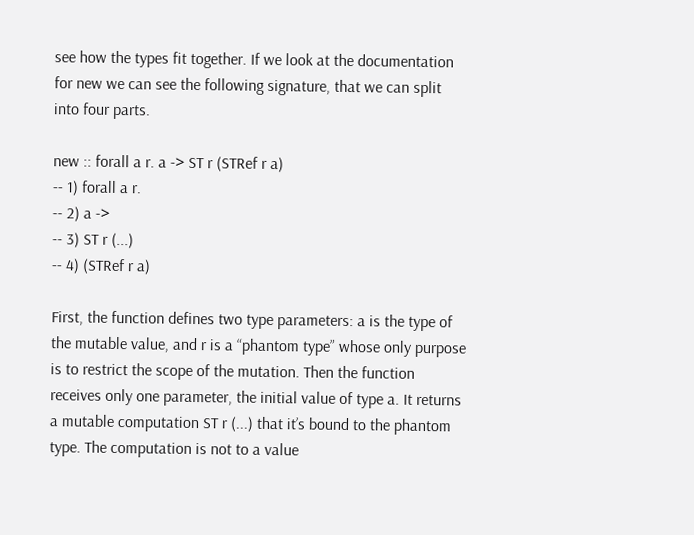see how the types fit together. If we look at the documentation for new we can see the following signature, that we can split into four parts.

new :: forall a r. a -> ST r (STRef r a)
-- 1) forall a r.
-- 2) a ->
-- 3) ST r (...)
-- 4) (STRef r a)

First, the function defines two type parameters: a is the type of the mutable value, and r is a “phantom type” whose only purpose is to restrict the scope of the mutation. Then the function receives only one parameter, the initial value of type a. It returns a mutable computation ST r (...) that it’s bound to the phantom type. The computation is not to a value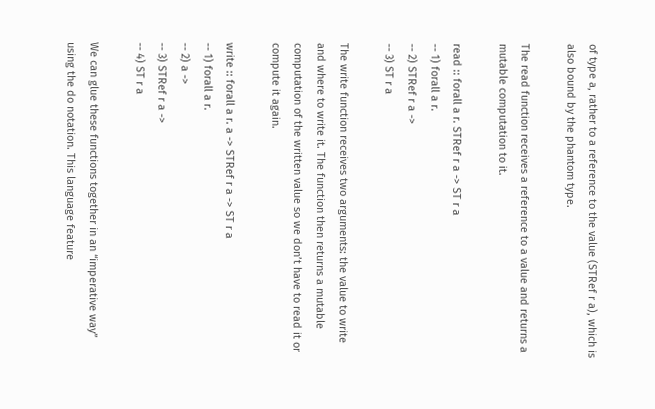of type a, rather to a reference to the value (STRef r a), which is also bound by the phantom type.

The read function receives a reference to a value and returns a mutable computation to it.

read :: forall a r. STRef r a -> ST r a
-- 1) forall a r.
-- 2) STRef r a ->
-- 3) ST r a

The write function receives two arguments: the value to write and where to write it. The function then returns a mutable computation of the written value so we don’t have to read it or compute it again.

write :: forall a r. a -> STRef r a -> ST r a
-- 1) forall a r.
-- 2) a ->
-- 3) STRef r a ->
-- 4) ST r a

We can glue these functions together in an “imperative way” using the do notation. This language feature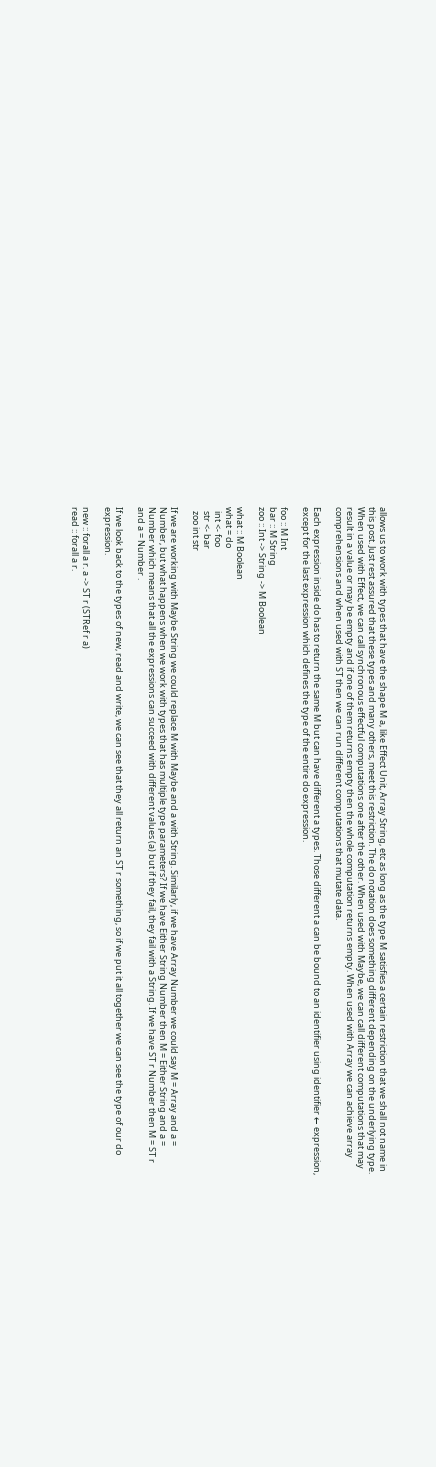allows us to work with types that have the shape M a, like Effect Unit, Array String, etc as long as the type M satisfies a certain restriction that we shall not name in this post. Just rest assured that these types and many others, meet this restriction. The do notation does something different depending on the underlying type. When used with Effect, we can call synchronous effectful computations one after the other. When used with Maybe, we can call different computations that may result in a value or may be empty and if one of them returns empty then the whole computation returns empty. When used with Array we can achieve array comprehensions and when used with ST then we can run different computations that mutate data.

Each expression inside do has to return the same M but can have different a types. Those different a can be bound to an identifier using identifier ← expression, except for the last expression which defines the type of the entire do expression.

foo :: M Int
bar :: M String
zoo :: Int -> String -> M Boolean

what :: M Boolean
what = do
  int <- foo
  str <- bar
  zoo int str

If we are working with Maybe String we could replace M with Maybe and a with String. Similarly, if we have Array Number we could say M = Array and a = Number, but what happens when we work with types that has multiple type parameters? If we have Either String Number then M = Either String and a = Number which means that all the expressions can succeed with different values (a) but if they fail, they fail with a String. If we have ST r Number then M = ST r and a = Number .

If we look back to the types of new, read and write, we can see that they all return an ST r something, so if we put it all together we can see the type of our do expression.

new :: forall a r. a -> ST r (STRef r a)
read :: forall a r.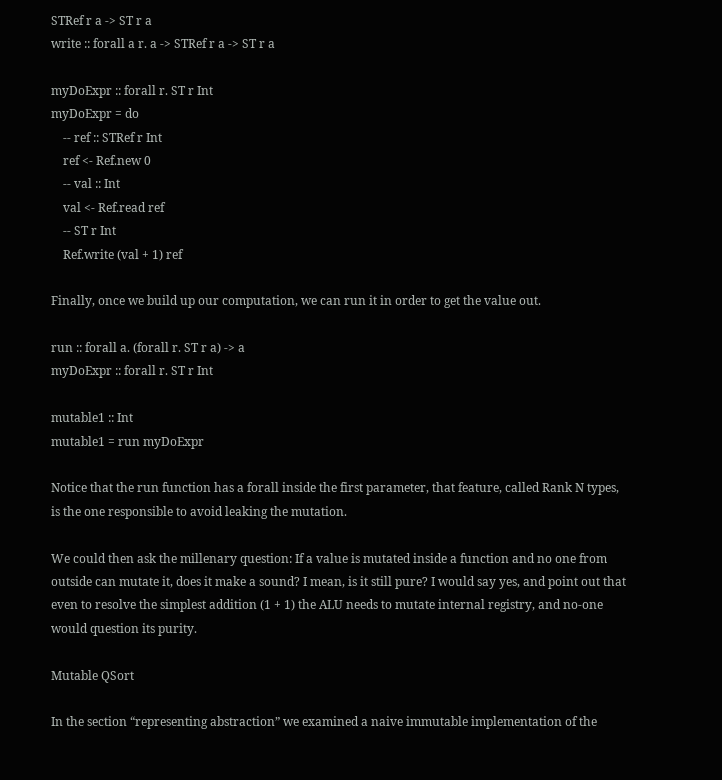STRef r a -> ST r a
write :: forall a r. a -> STRef r a -> ST r a

myDoExpr :: forall r. ST r Int
myDoExpr = do
    -- ref :: STRef r Int
    ref <- Ref.new 0
    -- val :: Int
    val <- Ref.read ref
    -- ST r Int
    Ref.write (val + 1) ref

Finally, once we build up our computation, we can run it in order to get the value out.

run :: forall a. (forall r. ST r a) -> a
myDoExpr :: forall r. ST r Int

mutable1 :: Int
mutable1 = run myDoExpr

Notice that the run function has a forall inside the first parameter, that feature, called Rank N types, is the one responsible to avoid leaking the mutation.

We could then ask the millenary question: If a value is mutated inside a function and no one from outside can mutate it, does it make a sound? I mean, is it still pure? I would say yes, and point out that even to resolve the simplest addition (1 + 1) the ALU needs to mutate internal registry, and no-one would question its purity.

Mutable QSort

In the section “representing abstraction” we examined a naive immutable implementation of the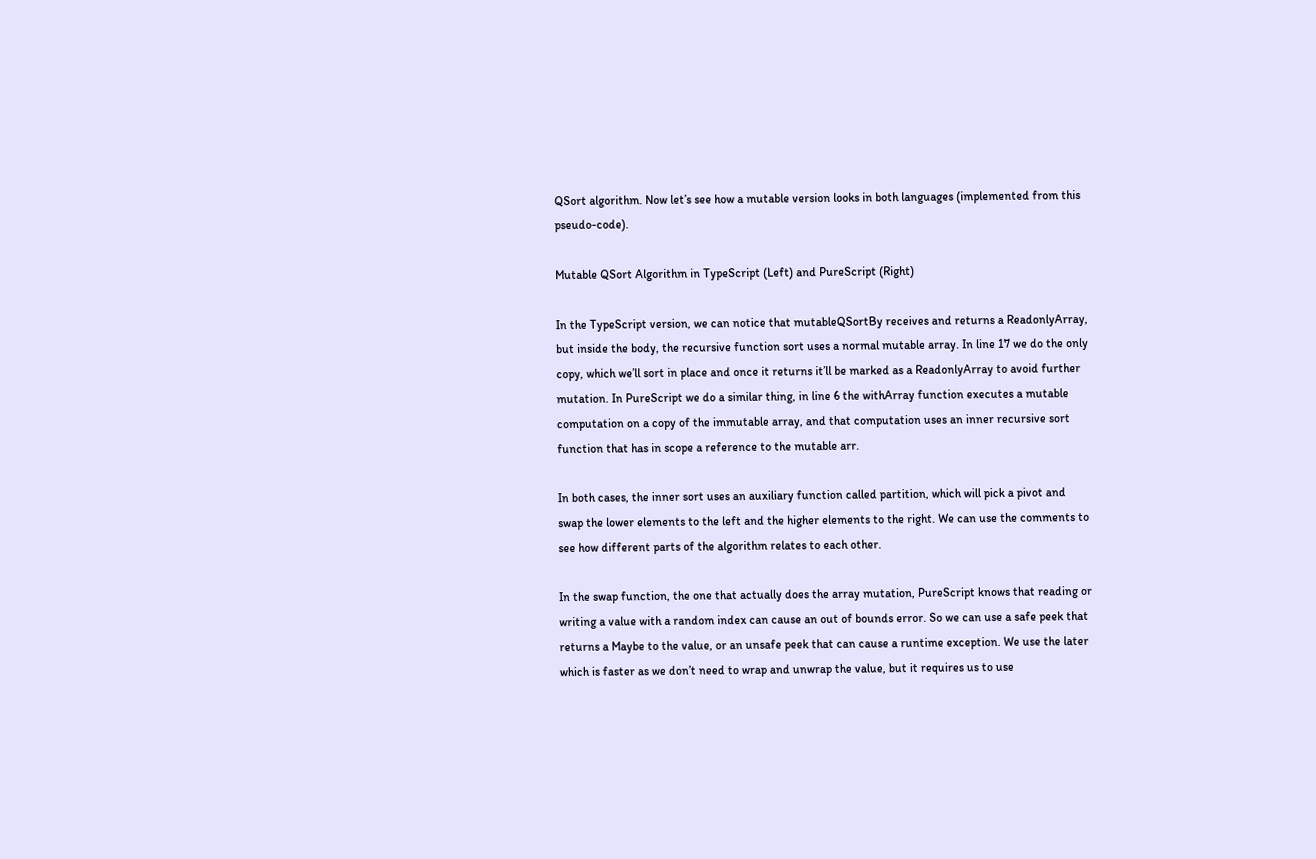QSort algorithm. Now let’s see how a mutable version looks in both languages (implemented from this pseudo-code).

Mutable QSort Algorithm in TypeScript (Left) and PureScript (Right)

In the TypeScript version, we can notice that mutableQSortBy receives and returns a ReadonlyArray, but inside the body, the recursive function sort uses a normal mutable array. In line 17 we do the only copy, which we’ll sort in place and once it returns it’ll be marked as a ReadonlyArray to avoid further mutation. In PureScript we do a similar thing, in line 6 the withArray function executes a mutable computation on a copy of the immutable array, and that computation uses an inner recursive sort function that has in scope a reference to the mutable arr.

In both cases, the inner sort uses an auxiliary function called partition, which will pick a pivot and swap the lower elements to the left and the higher elements to the right. We can use the comments to see how different parts of the algorithm relates to each other.

In the swap function, the one that actually does the array mutation, PureScript knows that reading or writing a value with a random index can cause an out of bounds error. So we can use a safe peek that returns a Maybe to the value, or an unsafe peek that can cause a runtime exception. We use the later which is faster as we don’t need to wrap and unwrap the value, but it requires us to use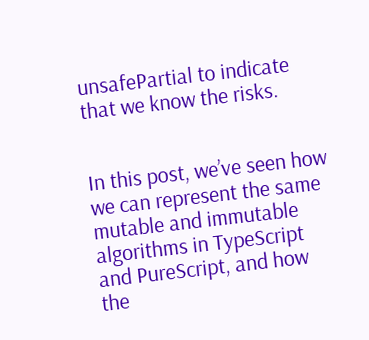unsafePartial to indicate that we know the risks.


In this post, we’ve seen how we can represent the same mutable and immutable algorithms in TypeScript and PureScript, and how the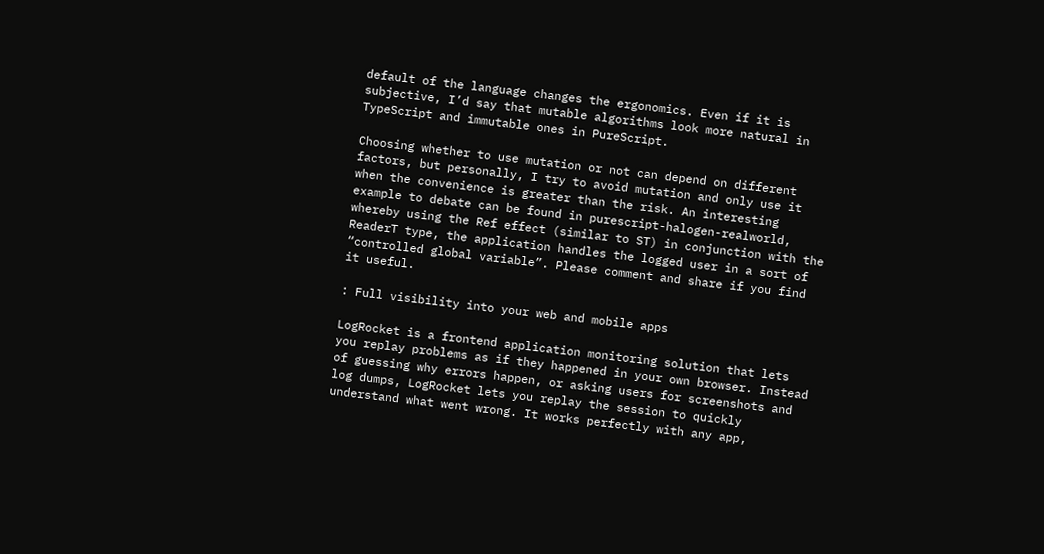default of the language changes the ergonomics. Even if it is subjective, I’d say that mutable algorithms look more natural in TypeScript and immutable ones in PureScript.

Choosing whether to use mutation or not can depend on different factors, but personally, I try to avoid mutation and only use it when the convenience is greater than the risk. An interesting example to debate can be found in purescript-halogen-realworld, whereby using the Ref effect (similar to ST) in conjunction with the ReaderT type, the application handles the logged user in a sort of “controlled global variable”. Please comment and share if you find it useful.

: Full visibility into your web and mobile apps

LogRocket is a frontend application monitoring solution that lets you replay problems as if they happened in your own browser. Instead of guessing why errors happen, or asking users for screenshots and log dumps, LogRocket lets you replay the session to quickly understand what went wrong. It works perfectly with any app,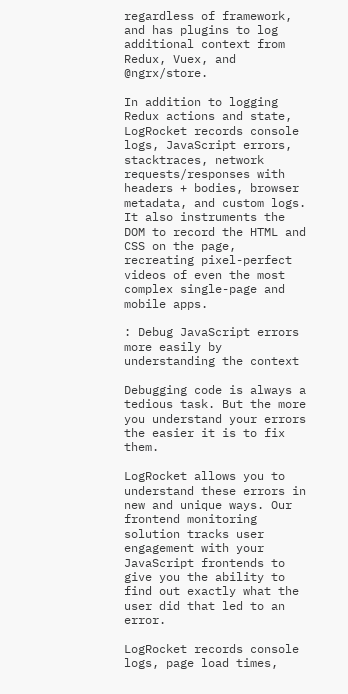regardless of framework, and has plugins to log additional context from Redux, Vuex, and @ngrx/store.

In addition to logging Redux actions and state, LogRocket records console logs, JavaScript errors, stacktraces, network requests/responses with headers + bodies, browser metadata, and custom logs. It also instruments the DOM to record the HTML and CSS on the page, recreating pixel-perfect videos of even the most complex single-page and mobile apps.

: Debug JavaScript errors more easily by understanding the context

Debugging code is always a tedious task. But the more you understand your errors the easier it is to fix them.

LogRocket allows you to understand these errors in new and unique ways. Our frontend monitoring solution tracks user engagement with your JavaScript frontends to give you the ability to find out exactly what the user did that led to an error.

LogRocket records console logs, page load times,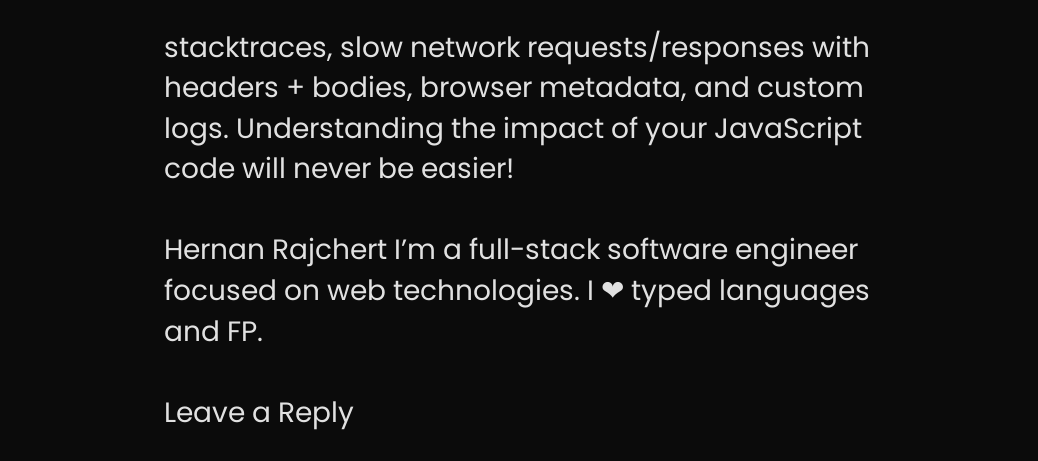stacktraces, slow network requests/responses with headers + bodies, browser metadata, and custom logs. Understanding the impact of your JavaScript code will never be easier!

Hernan Rajchert I’m a full-stack software engineer focused on web technologies. I ❤ typed languages and FP.

Leave a Reply